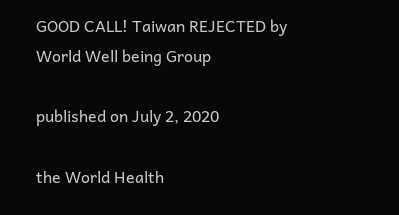GOOD CALL! Taiwan REJECTED by World Well being Group

published on July 2, 2020

the World Health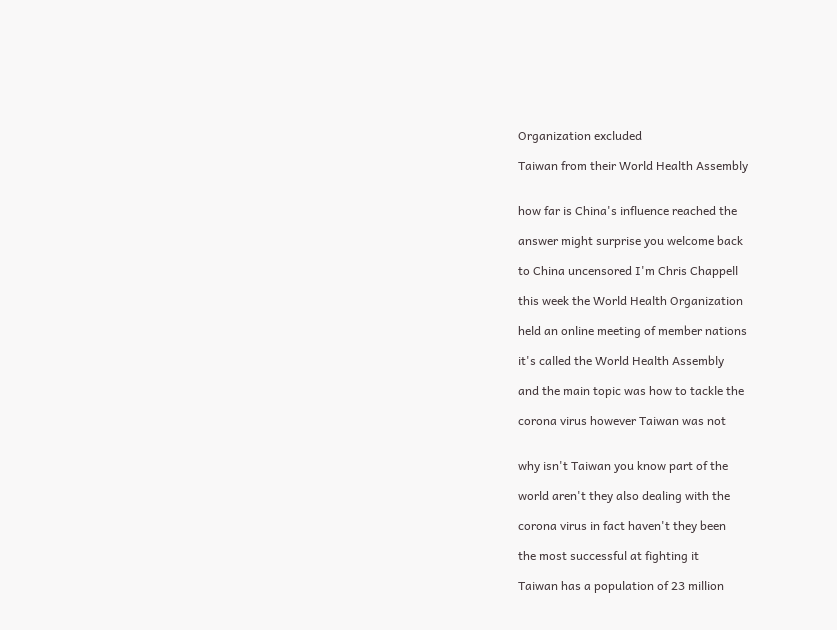Organization excluded

Taiwan from their World Health Assembly


how far is China's influence reached the

answer might surprise you welcome back

to China uncensored I'm Chris Chappell

this week the World Health Organization

held an online meeting of member nations

it's called the World Health Assembly

and the main topic was how to tackle the

corona virus however Taiwan was not


why isn't Taiwan you know part of the

world aren't they also dealing with the

corona virus in fact haven't they been

the most successful at fighting it

Taiwan has a population of 23 million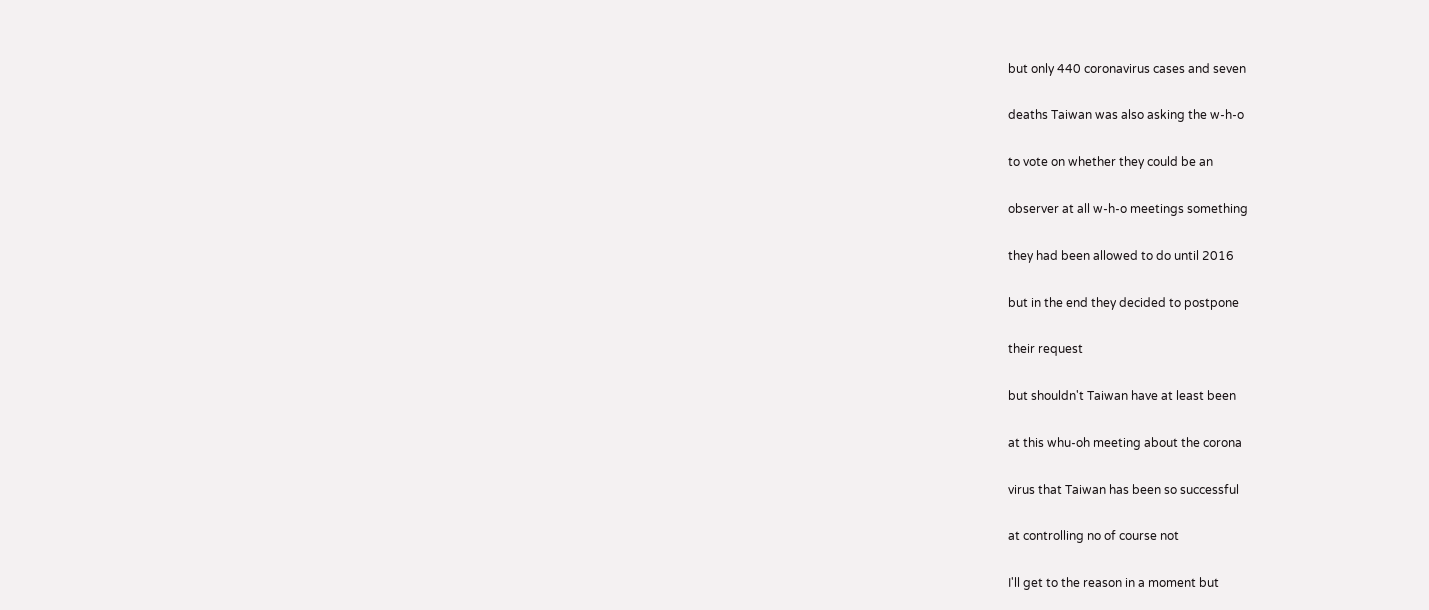but only 440 coronavirus cases and seven

deaths Taiwan was also asking the w-h-o

to vote on whether they could be an

observer at all w-h-o meetings something

they had been allowed to do until 2016

but in the end they decided to postpone

their request

but shouldn't Taiwan have at least been

at this whu-oh meeting about the corona

virus that Taiwan has been so successful

at controlling no of course not

I'll get to the reason in a moment but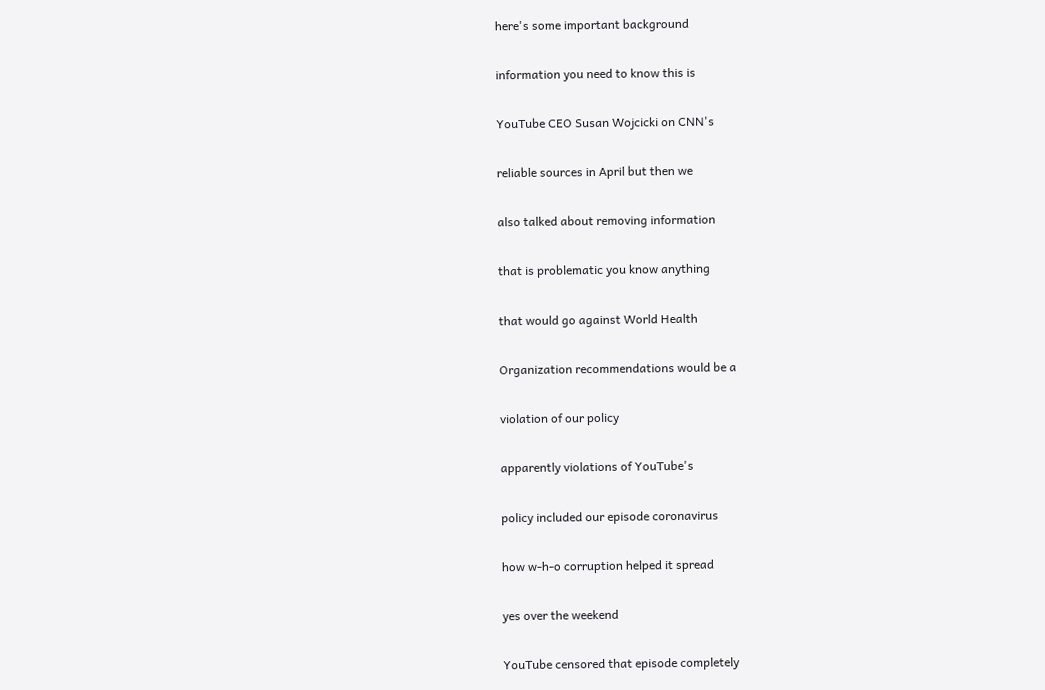here's some important background

information you need to know this is

YouTube CEO Susan Wojcicki on CNN's

reliable sources in April but then we

also talked about removing information

that is problematic you know anything

that would go against World Health

Organization recommendations would be a

violation of our policy

apparently violations of YouTube's

policy included our episode coronavirus

how w-h-o corruption helped it spread

yes over the weekend

YouTube censored that episode completely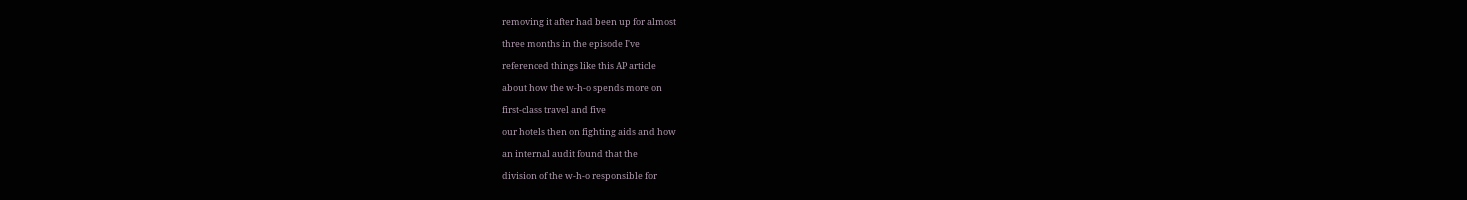removing it after had been up for almost

three months in the episode I've

referenced things like this AP article

about how the w-h-o spends more on

first-class travel and five

our hotels then on fighting aids and how

an internal audit found that the

division of the w-h-o responsible for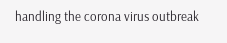handling the corona virus outbreak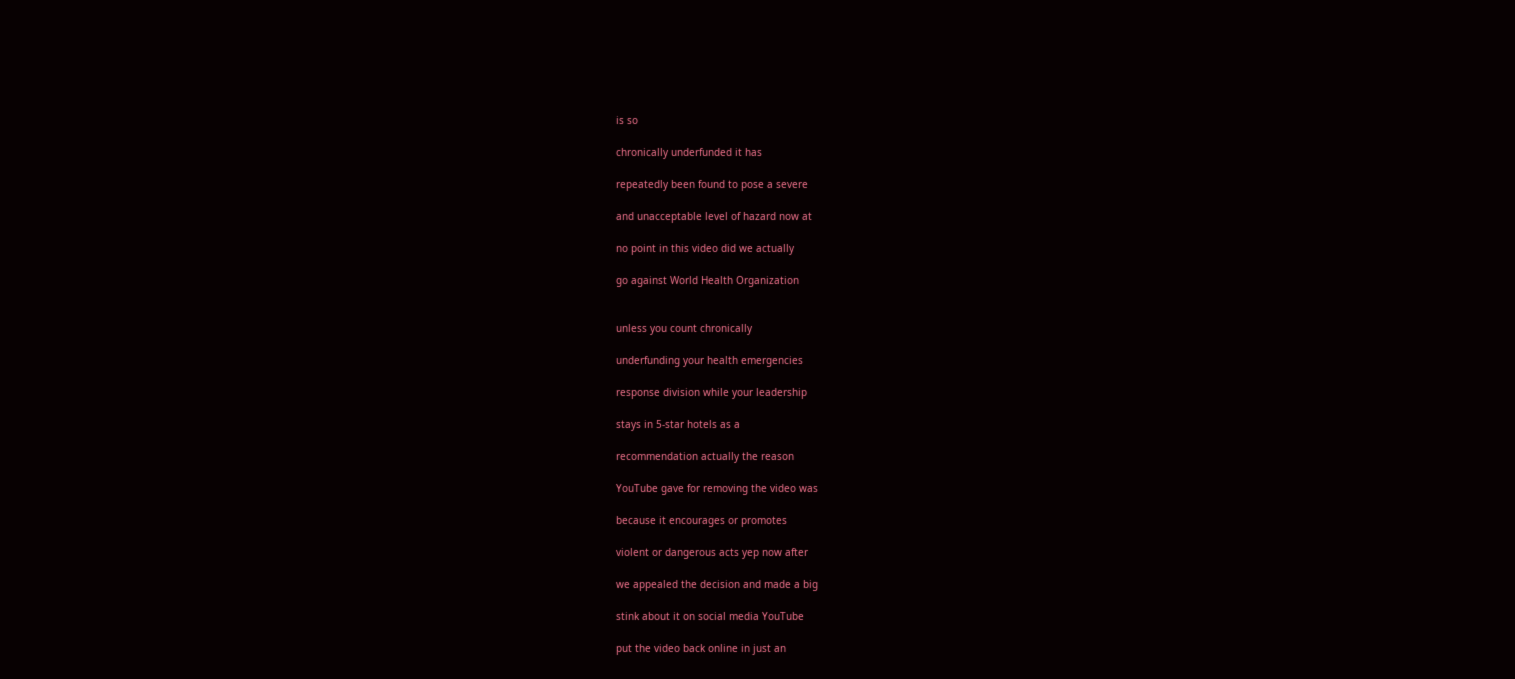is so

chronically underfunded it has

repeatedly been found to pose a severe

and unacceptable level of hazard now at

no point in this video did we actually

go against World Health Organization


unless you count chronically

underfunding your health emergencies

response division while your leadership

stays in 5-star hotels as a

recommendation actually the reason

YouTube gave for removing the video was

because it encourages or promotes

violent or dangerous acts yep now after

we appealed the decision and made a big

stink about it on social media YouTube

put the video back online in just an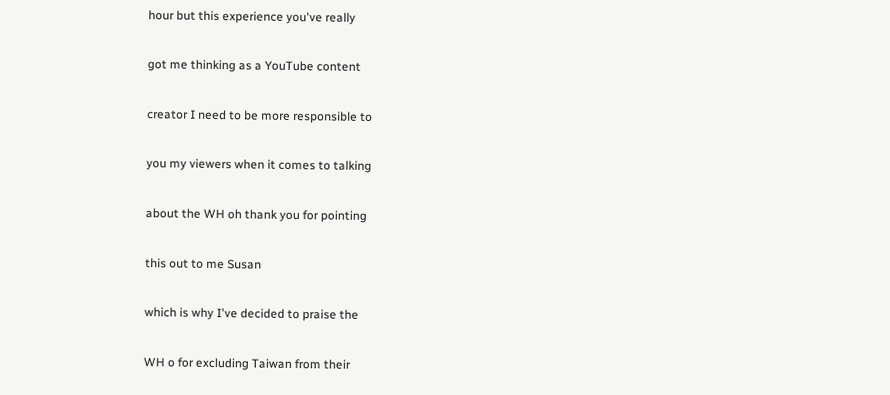hour but this experience you've really

got me thinking as a YouTube content

creator I need to be more responsible to

you my viewers when it comes to talking

about the WH oh thank you for pointing

this out to me Susan

which is why I've decided to praise the

WH o for excluding Taiwan from their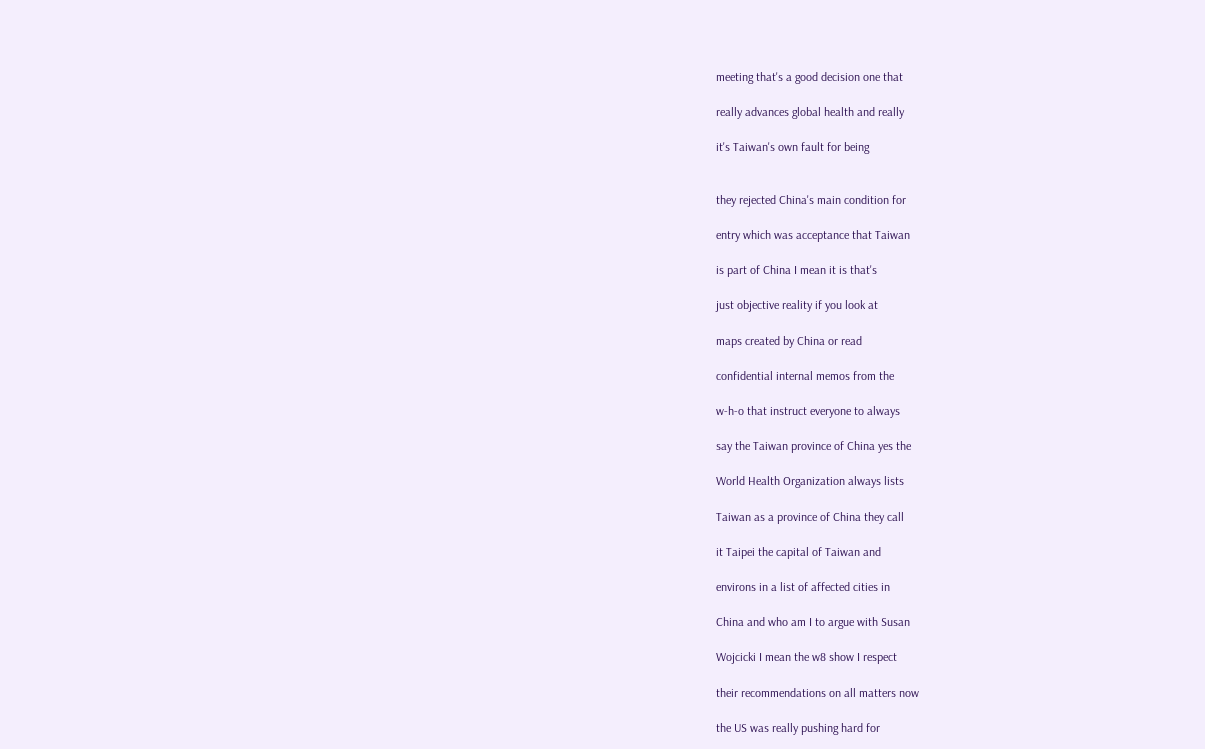meeting that's a good decision one that

really advances global health and really

it's Taiwan's own fault for being


they rejected China's main condition for

entry which was acceptance that Taiwan

is part of China I mean it is that's

just objective reality if you look at

maps created by China or read

confidential internal memos from the

w-h-o that instruct everyone to always

say the Taiwan province of China yes the

World Health Organization always lists

Taiwan as a province of China they call

it Taipei the capital of Taiwan and

environs in a list of affected cities in

China and who am I to argue with Susan

Wojcicki I mean the w8 show I respect

their recommendations on all matters now

the US was really pushing hard for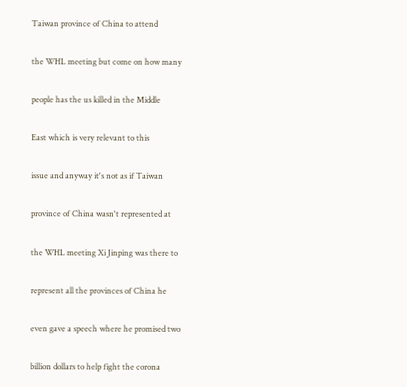Taiwan province of China to attend

the WHL meeting but come on how many

people has the us killed in the Middle

East which is very relevant to this

issue and anyway it's not as if Taiwan

province of China wasn't represented at

the WHL meeting Xi Jinping was there to

represent all the provinces of China he

even gave a speech where he promised two

billion dollars to help fight the corona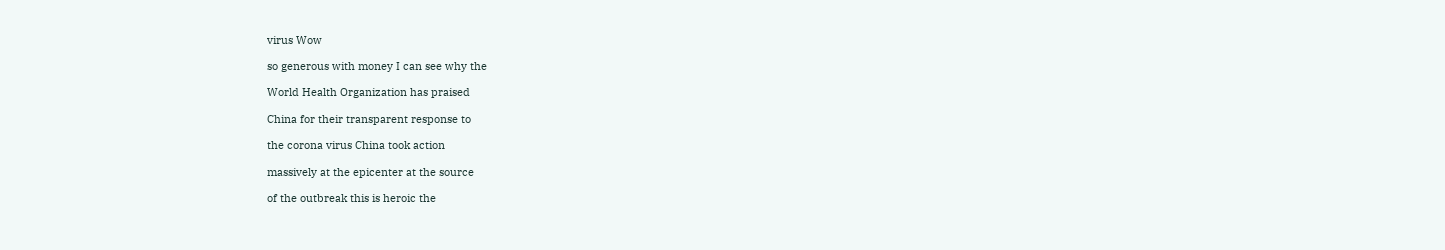virus Wow

so generous with money I can see why the

World Health Organization has praised

China for their transparent response to

the corona virus China took action

massively at the epicenter at the source

of the outbreak this is heroic the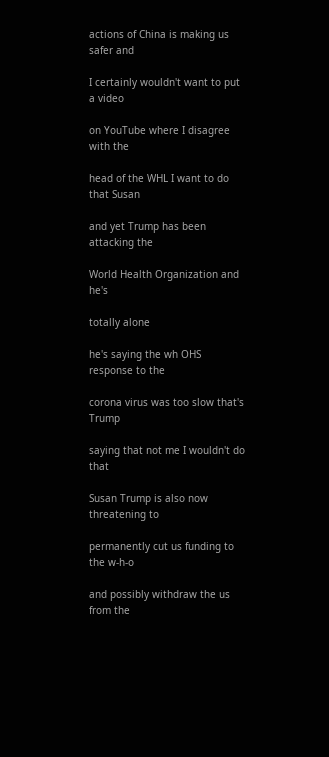actions of China is making us safer and

I certainly wouldn't want to put a video

on YouTube where I disagree with the

head of the WHL I want to do that Susan

and yet Trump has been attacking the

World Health Organization and he's

totally alone

he's saying the wh OHS response to the

corona virus was too slow that's Trump

saying that not me I wouldn't do that

Susan Trump is also now threatening to

permanently cut us funding to the w-h-o

and possibly withdraw the us from the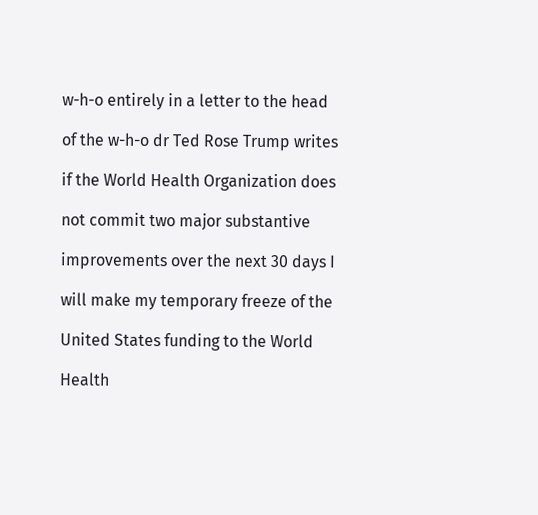w-h-o entirely in a letter to the head

of the w-h-o dr Ted Rose Trump writes

if the World Health Organization does

not commit two major substantive

improvements over the next 30 days I

will make my temporary freeze of the

United States funding to the World

Health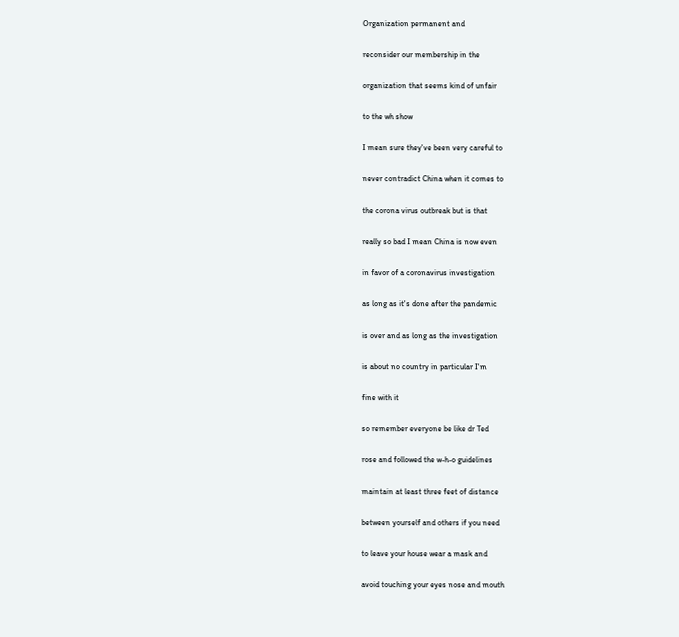Organization permanent and

reconsider our membership in the

organization that seems kind of unfair

to the wh show

I mean sure they've been very careful to

never contradict China when it comes to

the corona virus outbreak but is that

really so bad I mean China is now even

in favor of a coronavirus investigation

as long as it's done after the pandemic

is over and as long as the investigation

is about no country in particular I'm

fine with it

so remember everyone be like dr Ted

rose and followed the w-h-o guidelines

maintain at least three feet of distance

between yourself and others if you need

to leave your house wear a mask and

avoid touching your eyes nose and mouth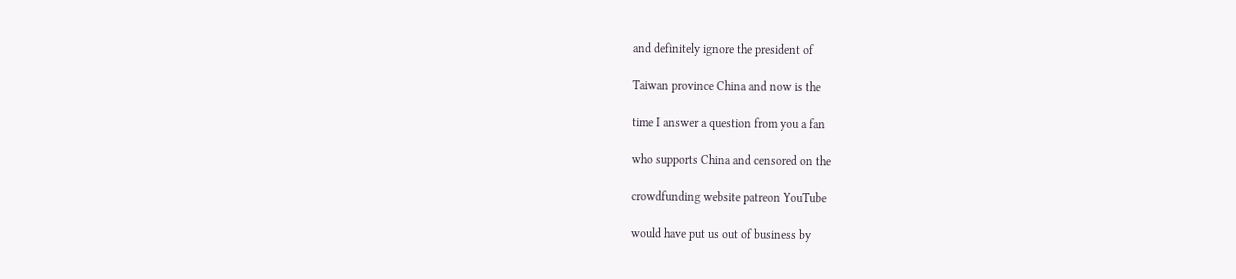and definitely ignore the president of

Taiwan province China and now is the

time I answer a question from you a fan

who supports China and censored on the

crowdfunding website patreon YouTube

would have put us out of business by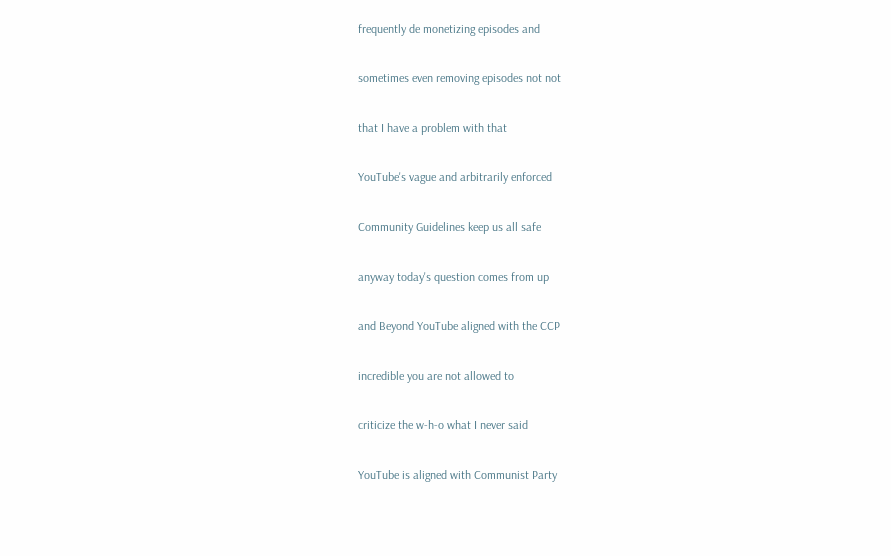frequently de monetizing episodes and

sometimes even removing episodes not not

that I have a problem with that

YouTube's vague and arbitrarily enforced

Community Guidelines keep us all safe

anyway today's question comes from up

and Beyond YouTube aligned with the CCP

incredible you are not allowed to

criticize the w-h-o what I never said

YouTube is aligned with Communist Party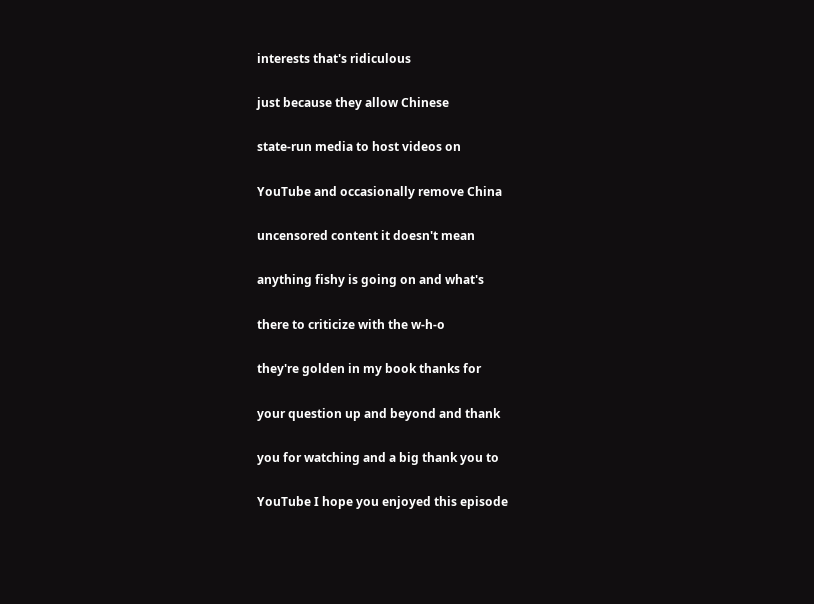interests that's ridiculous

just because they allow Chinese

state-run media to host videos on

YouTube and occasionally remove China

uncensored content it doesn't mean

anything fishy is going on and what's

there to criticize with the w-h-o

they're golden in my book thanks for

your question up and beyond and thank

you for watching and a big thank you to

YouTube I hope you enjoyed this episode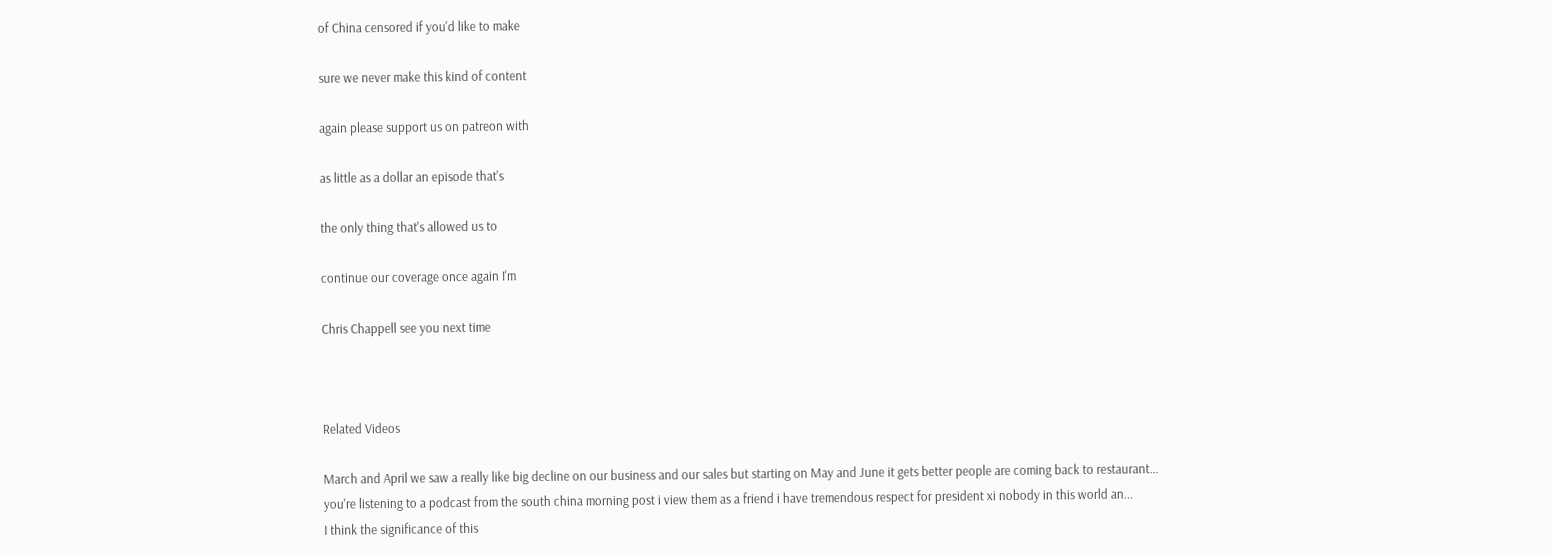of China censored if you'd like to make

sure we never make this kind of content

again please support us on patreon with

as little as a dollar an episode that's

the only thing that's allowed us to

continue our coverage once again I'm

Chris Chappell see you next time



Related Videos

March and April we saw a really like big decline on our business and our sales but starting on May and June it gets better people are coming back to restaurant...
you're listening to a podcast from the south china morning post i view them as a friend i have tremendous respect for president xi nobody in this world an...
I think the significance of this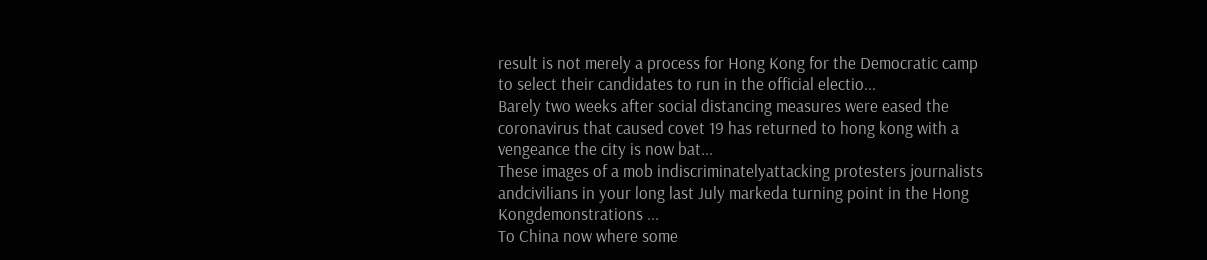result is not merely a process for Hong Kong for the Democratic camp to select their candidates to run in the official electio...
Barely two weeks after social distancing measures were eased the coronavirus that caused covet 19 has returned to hong kong with a vengeance the city is now bat...
These images of a mob indiscriminatelyattacking protesters journalists andcivilians in your long last July markeda turning point in the Hong Kongdemonstrations ...
To China now where some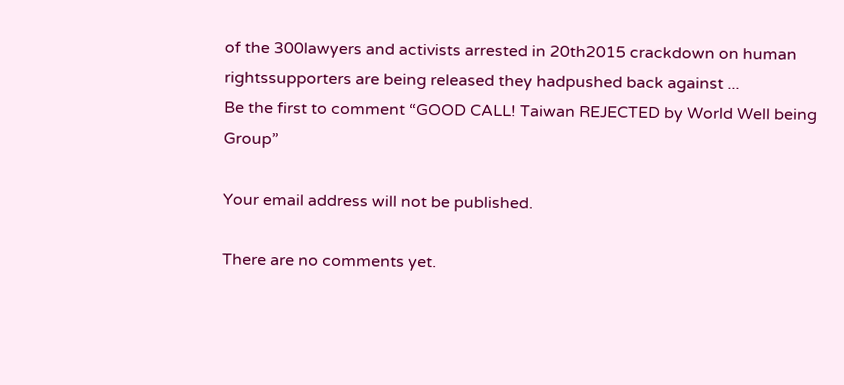of the 300lawyers and activists arrested in 20th2015 crackdown on human rightssupporters are being released they hadpushed back against ...
Be the first to comment “GOOD CALL! Taiwan REJECTED by World Well being Group”

Your email address will not be published.

There are no comments yet.